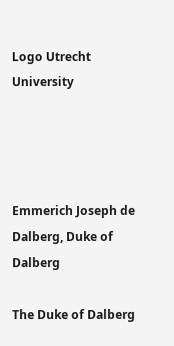Logo Utrecht University




Emmerich Joseph de Dalberg, Duke of Dalberg

The Duke of Dalberg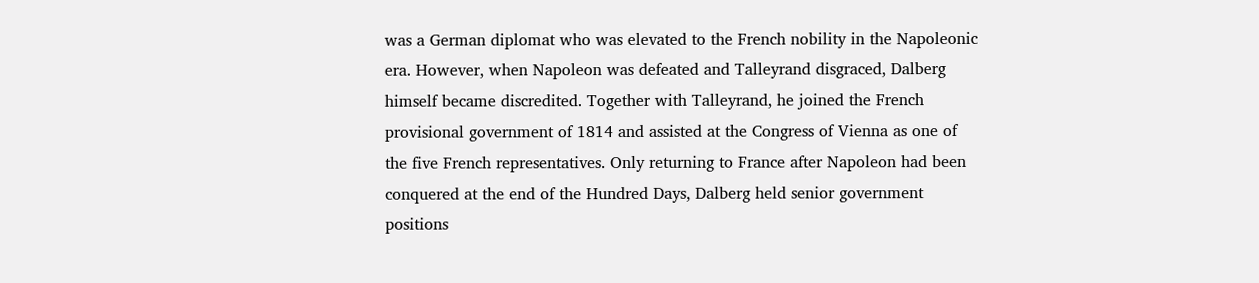was a German diplomat who was elevated to the French nobility in the Napoleonic era. However, when Napoleon was defeated and Talleyrand disgraced, Dalberg himself became discredited. Together with Talleyrand, he joined the French provisional government of 1814 and assisted at the Congress of Vienna as one of the five French representatives. Only returning to France after Napoleon had been conquered at the end of the Hundred Days, Dalberg held senior government positions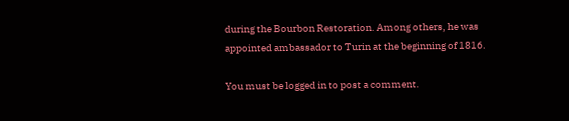during the Bourbon Restoration. Among others, he was appointed ambassador to Turin at the beginning of 1816.

You must be logged in to post a comment.